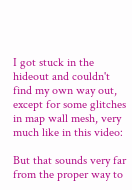I got stuck in the hideout and couldn't find my own way out, except for some glitches in map wall mesh, very much like in this video:

But that sounds very far from the proper way to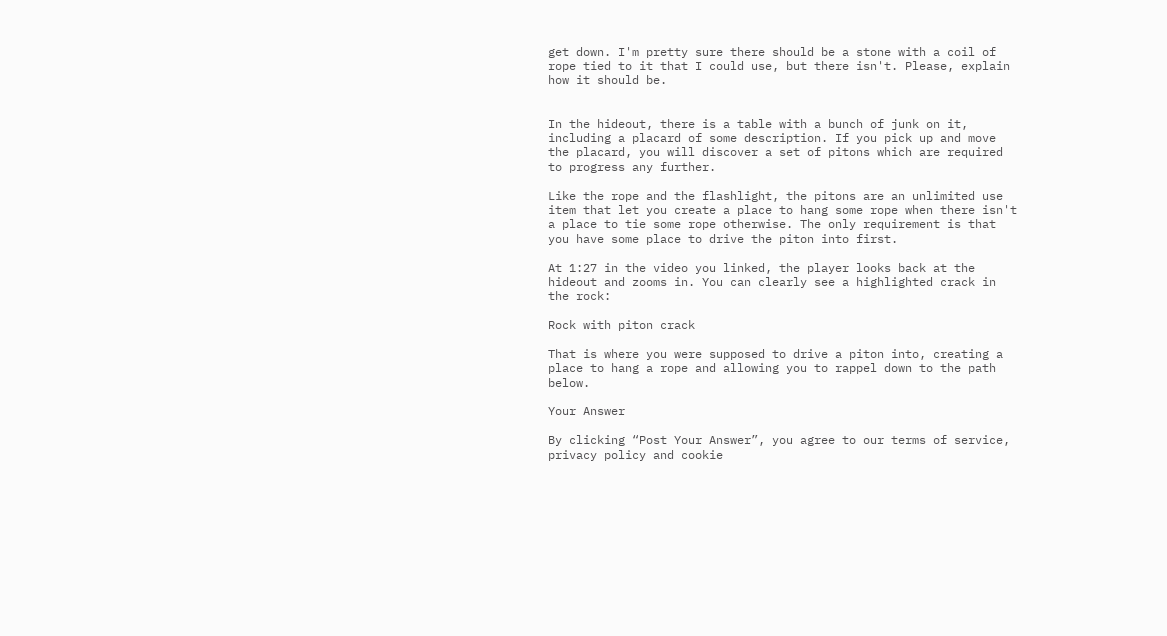get down. I'm pretty sure there should be a stone with a coil of rope tied to it that I could use, but there isn't. Please, explain how it should be.


In the hideout, there is a table with a bunch of junk on it, including a placard of some description. If you pick up and move the placard, you will discover a set of pitons which are required to progress any further.

Like the rope and the flashlight, the pitons are an unlimited use item that let you create a place to hang some rope when there isn't a place to tie some rope otherwise. The only requirement is that you have some place to drive the piton into first.

At 1:27 in the video you linked, the player looks back at the hideout and zooms in. You can clearly see a highlighted crack in the rock:

Rock with piton crack

That is where you were supposed to drive a piton into, creating a place to hang a rope and allowing you to rappel down to the path below.

Your Answer

By clicking “Post Your Answer”, you agree to our terms of service, privacy policy and cookie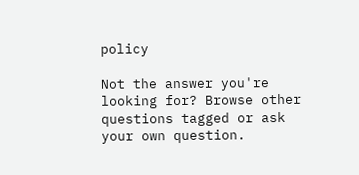policy

Not the answer you're looking for? Browse other questions tagged or ask your own question.